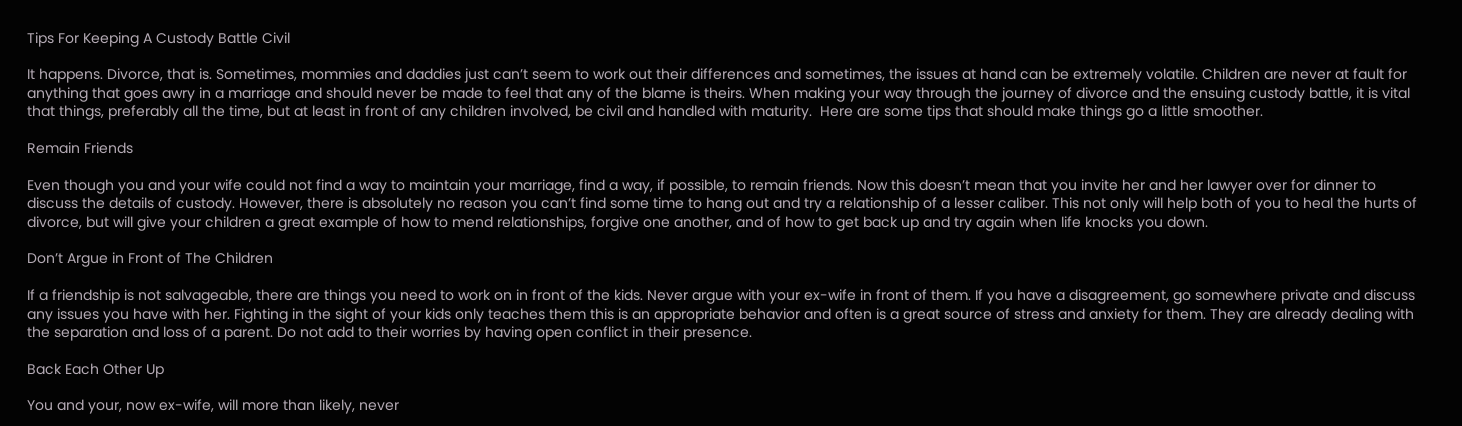Tips For Keeping A Custody Battle Civil

It happens. Divorce, that is. Sometimes, mommies and daddies just can’t seem to work out their differences and sometimes, the issues at hand can be extremely volatile. Children are never at fault for anything that goes awry in a marriage and should never be made to feel that any of the blame is theirs. When making your way through the journey of divorce and the ensuing custody battle, it is vital that things, preferably all the time, but at least in front of any children involved, be civil and handled with maturity.  Here are some tips that should make things go a little smoother.

Remain Friends

Even though you and your wife could not find a way to maintain your marriage, find a way, if possible, to remain friends. Now this doesn’t mean that you invite her and her lawyer over for dinner to discuss the details of custody. However, there is absolutely no reason you can’t find some time to hang out and try a relationship of a lesser caliber. This not only will help both of you to heal the hurts of divorce, but will give your children a great example of how to mend relationships, forgive one another, and of how to get back up and try again when life knocks you down.

Don’t Argue in Front of The Children

If a friendship is not salvageable, there are things you need to work on in front of the kids. Never argue with your ex-wife in front of them. If you have a disagreement, go somewhere private and discuss any issues you have with her. Fighting in the sight of your kids only teaches them this is an appropriate behavior and often is a great source of stress and anxiety for them. They are already dealing with the separation and loss of a parent. Do not add to their worries by having open conflict in their presence.

Back Each Other Up

You and your, now ex-wife, will more than likely, never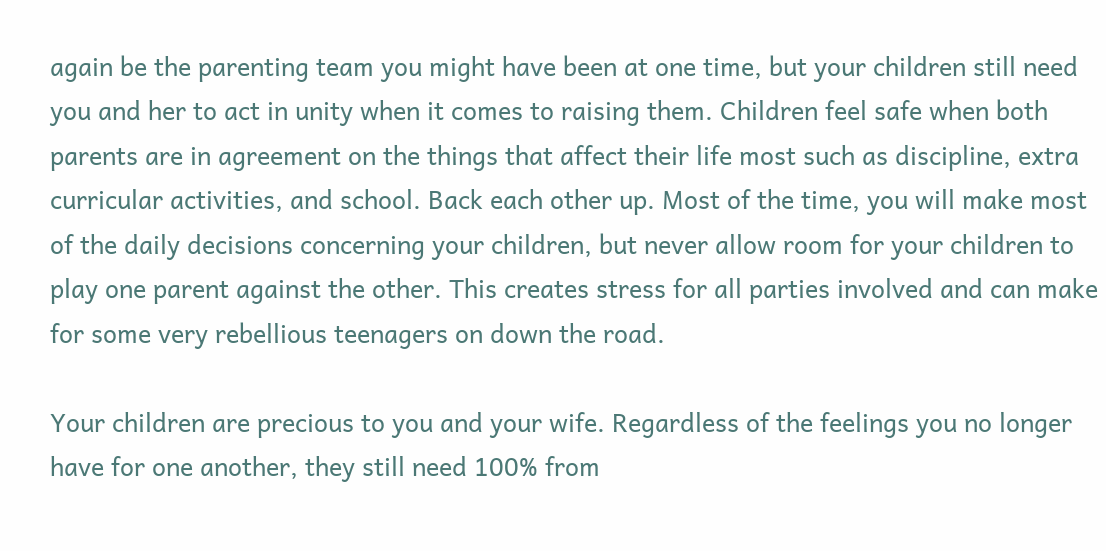again be the parenting team you might have been at one time, but your children still need you and her to act in unity when it comes to raising them. Children feel safe when both parents are in agreement on the things that affect their life most such as discipline, extra curricular activities, and school. Back each other up. Most of the time, you will make most of the daily decisions concerning your children, but never allow room for your children to play one parent against the other. This creates stress for all parties involved and can make for some very rebellious teenagers on down the road.

Your children are precious to you and your wife. Regardless of the feelings you no longer have for one another, they still need 100% from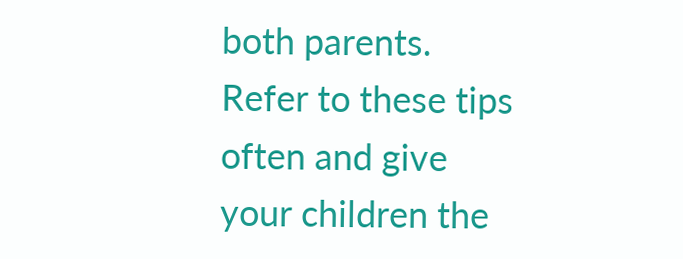both parents. Refer to these tips often and give your children the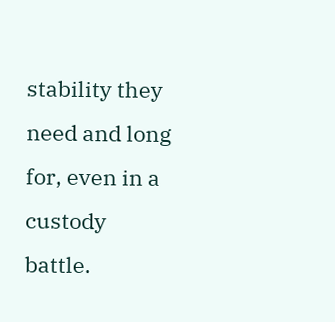stability they need and long for, even in a custody battle.